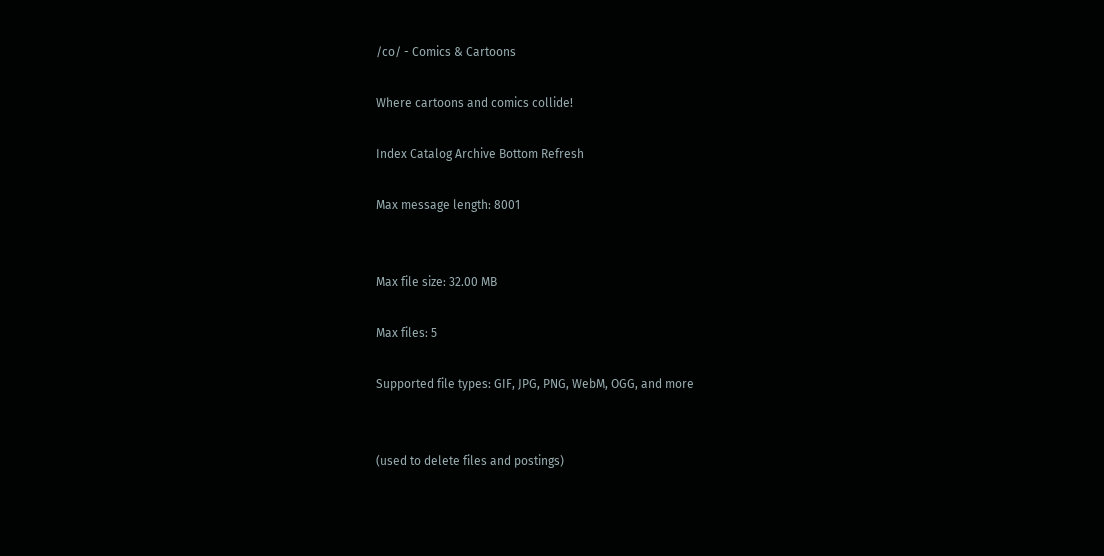/co/ - Comics & Cartoons

Where cartoons and comics collide!

Index Catalog Archive Bottom Refresh

Max message length: 8001


Max file size: 32.00 MB

Max files: 5

Supported file types: GIF, JPG, PNG, WebM, OGG, and more


(used to delete files and postings)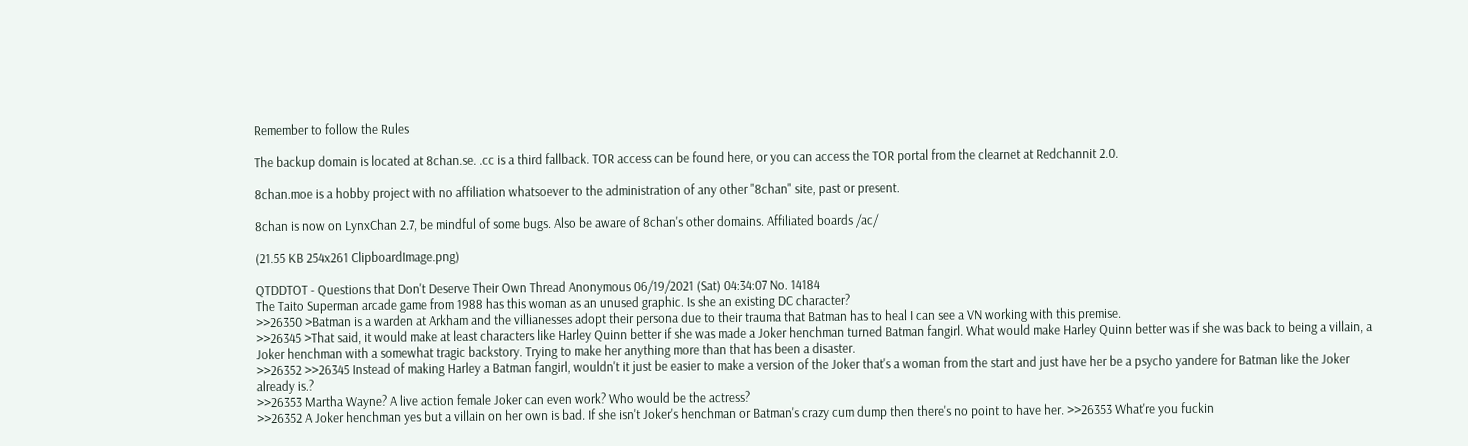Remember to follow the Rules

The backup domain is located at 8chan.se. .cc is a third fallback. TOR access can be found here, or you can access the TOR portal from the clearnet at Redchannit 2.0.

8chan.moe is a hobby project with no affiliation whatsoever to the administration of any other "8chan" site, past or present.

8chan is now on LynxChan 2.7, be mindful of some bugs. Also be aware of 8chan's other domains. Affiliated boards /ac/

(21.55 KB 254x261 ClipboardImage.png)

QTDDTOT - Questions that Don't Deserve Their Own Thread Anonymous 06/19/2021 (Sat) 04:34:07 No. 14184
The Taito Superman arcade game from 1988 has this woman as an unused graphic. Is she an existing DC character?
>>26350 >Batman is a warden at Arkham and the villianesses adopt their persona due to their trauma that Batman has to heal I can see a VN working with this premise.
>>26345 >That said, it would make at least characters like Harley Quinn better if she was made a Joker henchman turned Batman fangirl. What would make Harley Quinn better was if she was back to being a villain, a Joker henchman with a somewhat tragic backstory. Trying to make her anything more than that has been a disaster.
>>26352 >>26345 Instead of making Harley a Batman fangirl, wouldn't it just be easier to make a version of the Joker that's a woman from the start and just have her be a psycho yandere for Batman like the Joker already is.?
>>26353 Martha Wayne? A live action female Joker can even work? Who would be the actress?
>>26352 A Joker henchman yes but a villain on her own is bad. If she isn't Joker's henchman or Batman's crazy cum dump then there's no point to have her. >>26353 What're you fuckin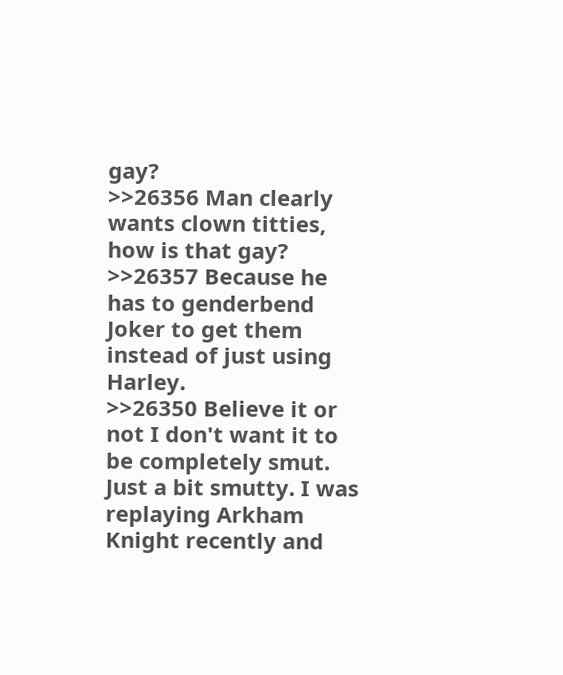gay?
>>26356 Man clearly wants clown titties, how is that gay?
>>26357 Because he has to genderbend Joker to get them instead of just using Harley.
>>26350 Believe it or not I don't want it to be completely smut. Just a bit smutty. I was replaying Arkham Knight recently and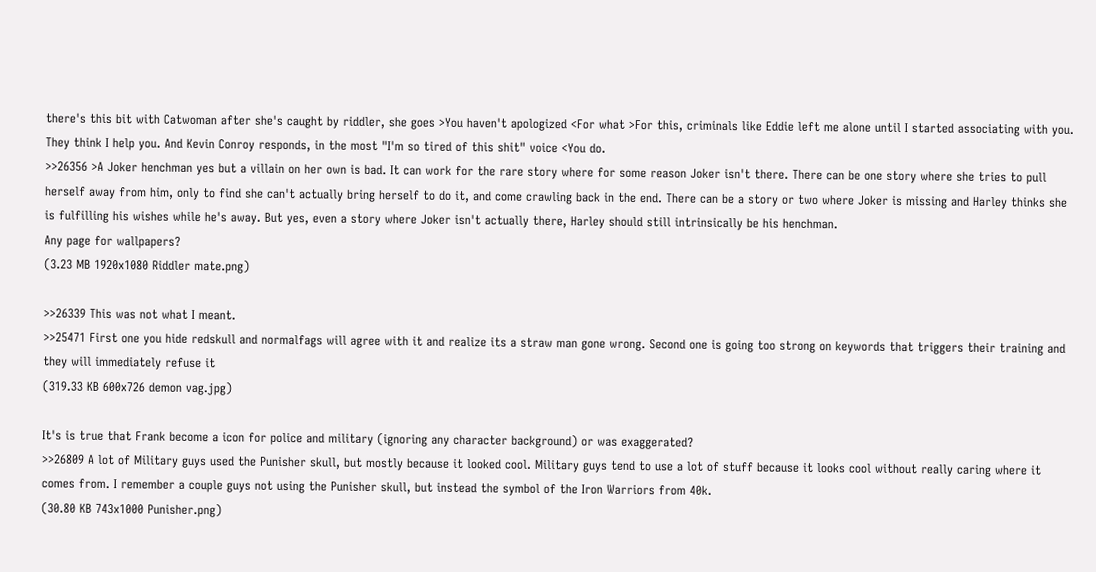there's this bit with Catwoman after she's caught by riddler, she goes >You haven't apologized <For what >For this, criminals like Eddie left me alone until I started associating with you. They think I help you. And Kevin Conroy responds, in the most "I'm so tired of this shit" voice <You do.
>>26356 >A Joker henchman yes but a villain on her own is bad. It can work for the rare story where for some reason Joker isn't there. There can be one story where she tries to pull herself away from him, only to find she can't actually bring herself to do it, and come crawling back in the end. There can be a story or two where Joker is missing and Harley thinks she is fulfilling his wishes while he's away. But yes, even a story where Joker isn't actually there, Harley should still intrinsically be his henchman.
Any page for wallpapers?
(3.23 MB 1920x1080 Riddler mate.png)

>>26339 This was not what I meant.
>>25471 First one you hide redskull and normalfags will agree with it and realize its a straw man gone wrong. Second one is going too strong on keywords that triggers their training and they will immediately refuse it
(319.33 KB 600x726 demon vag.jpg)

It's is true that Frank become a icon for police and military (ignoring any character background) or was exaggerated?
>>26809 A lot of Military guys used the Punisher skull, but mostly because it looked cool. Military guys tend to use a lot of stuff because it looks cool without really caring where it comes from. I remember a couple guys not using the Punisher skull, but instead the symbol of the Iron Warriors from 40k.
(30.80 KB 743x1000 Punisher.png)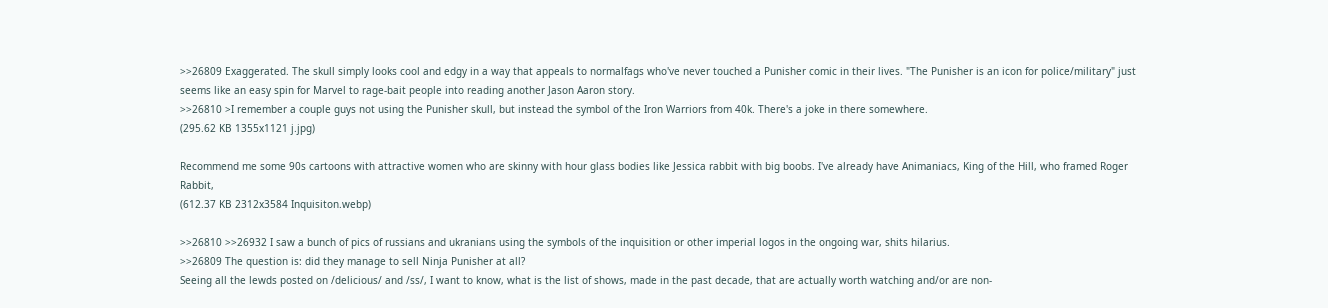>>26809 Exaggerated. The skull simply looks cool and edgy in a way that appeals to normalfags who've never touched a Punisher comic in their lives. "The Punisher is an icon for police/military" just seems like an easy spin for Marvel to rage-bait people into reading another Jason Aaron story.
>>26810 >I remember a couple guys not using the Punisher skull, but instead the symbol of the Iron Warriors from 40k. There's a joke in there somewhere.
(295.62 KB 1355x1121 j.jpg)

Recommend me some 90s cartoons with attractive women who are skinny with hour glass bodies like Jessica rabbit with big boobs. I've already have Animaniacs, King of the Hill, who framed Roger Rabbit,
(612.37 KB 2312x3584 Inquisiton.webp)

>>26810 >>26932 I saw a bunch of pics of russians and ukranians using the symbols of the inquisition or other imperial logos in the ongoing war, shits hilarius.
>>26809 The question is: did they manage to sell Ninja Punisher at all?
Seeing all the lewds posted on /delicious/ and /ss/, I want to know, what is the list of shows, made in the past decade, that are actually worth watching and/or are non-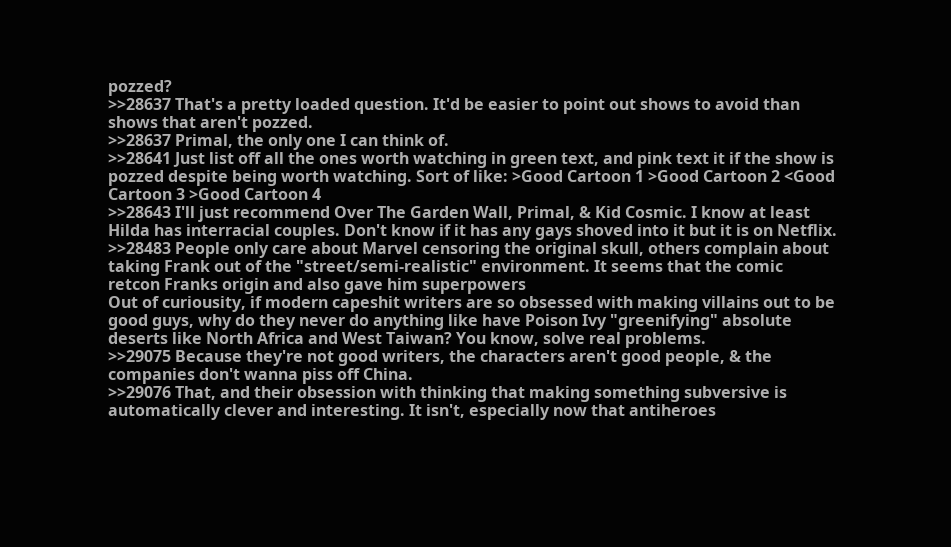pozzed?
>>28637 That's a pretty loaded question. It'd be easier to point out shows to avoid than shows that aren't pozzed.
>>28637 Primal, the only one I can think of.
>>28641 Just list off all the ones worth watching in green text, and pink text it if the show is pozzed despite being worth watching. Sort of like: >Good Cartoon 1 >Good Cartoon 2 <Good Cartoon 3 >Good Cartoon 4
>>28643 I'll just recommend Over The Garden Wall, Primal, & Kid Cosmic. I know at least Hilda has interracial couples. Don't know if it has any gays shoved into it but it is on Netflix.
>>28483 People only care about Marvel censoring the original skull, others complain about taking Frank out of the "street/semi-realistic" environment. It seems that the comic retcon Franks origin and also gave him superpowers
Out of curiousity, if modern capeshit writers are so obsessed with making villains out to be good guys, why do they never do anything like have Poison Ivy "greenifying" absolute deserts like North Africa and West Taiwan? You know, solve real problems.
>>29075 Because they're not good writers, the characters aren't good people, & the companies don't wanna piss off China.
>>29076 That, and their obsession with thinking that making something subversive is automatically clever and interesting. It isn't, especially now that antiheroes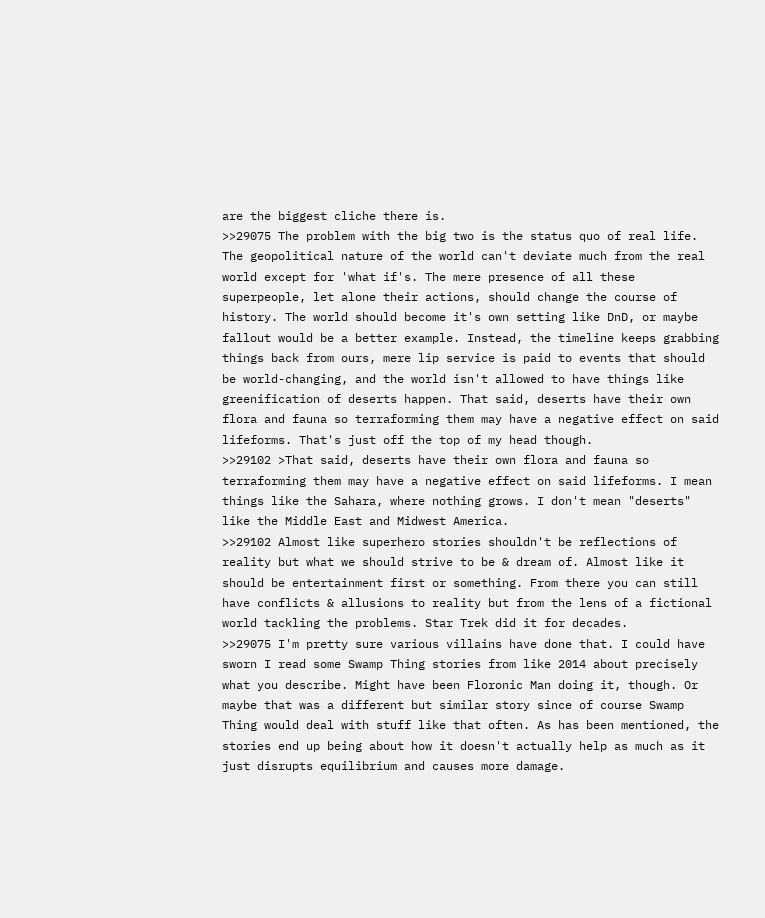are the biggest cliche there is.
>>29075 The problem with the big two is the status quo of real life. The geopolitical nature of the world can't deviate much from the real world except for 'what if's. The mere presence of all these superpeople, let alone their actions, should change the course of history. The world should become it's own setting like DnD, or maybe fallout would be a better example. Instead, the timeline keeps grabbing things back from ours, mere lip service is paid to events that should be world-changing, and the world isn't allowed to have things like greenification of deserts happen. That said, deserts have their own flora and fauna so terraforming them may have a negative effect on said lifeforms. That's just off the top of my head though.
>>29102 >That said, deserts have their own flora and fauna so terraforming them may have a negative effect on said lifeforms. I mean things like the Sahara, where nothing grows. I don't mean "deserts" like the Middle East and Midwest America.
>>29102 Almost like superhero stories shouldn't be reflections of reality but what we should strive to be & dream of. Almost like it should be entertainment first or something. From there you can still have conflicts & allusions to reality but from the lens of a fictional world tackling the problems. Star Trek did it for decades.
>>29075 I'm pretty sure various villains have done that. I could have sworn I read some Swamp Thing stories from like 2014 about precisely what you describe. Might have been Floronic Man doing it, though. Or maybe that was a different but similar story since of course Swamp Thing would deal with stuff like that often. As has been mentioned, the stories end up being about how it doesn't actually help as much as it just disrupts equilibrium and causes more damage.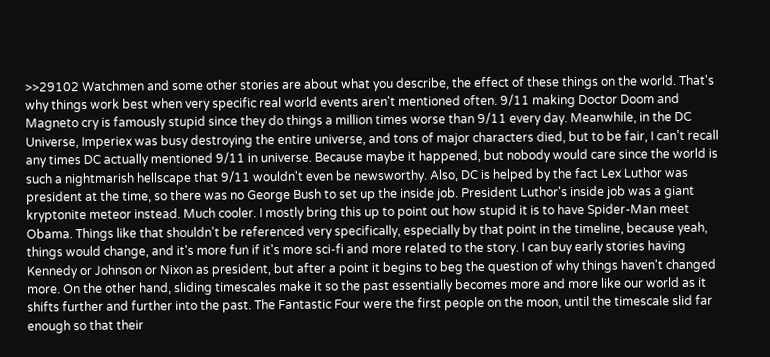>>29102 Watchmen and some other stories are about what you describe, the effect of these things on the world. That's why things work best when very specific real world events aren't mentioned often. 9/11 making Doctor Doom and Magneto cry is famously stupid since they do things a million times worse than 9/11 every day. Meanwhile, in the DC Universe, Imperiex was busy destroying the entire universe, and tons of major characters died, but to be fair, I can't recall any times DC actually mentioned 9/11 in universe. Because maybe it happened, but nobody would care since the world is such a nightmarish hellscape that 9/11 wouldn't even be newsworthy. Also, DC is helped by the fact Lex Luthor was president at the time, so there was no George Bush to set up the inside job. President Luthor's inside job was a giant kryptonite meteor instead. Much cooler. I mostly bring this up to point out how stupid it is to have Spider-Man meet Obama. Things like that shouldn't be referenced very specifically, especially by that point in the timeline, because yeah, things would change, and it's more fun if it's more sci-fi and more related to the story. I can buy early stories having Kennedy or Johnson or Nixon as president, but after a point it begins to beg the question of why things haven't changed more. On the other hand, sliding timescales make it so the past essentially becomes more and more like our world as it shifts further and further into the past. The Fantastic Four were the first people on the moon, until the timescale slid far enough so that their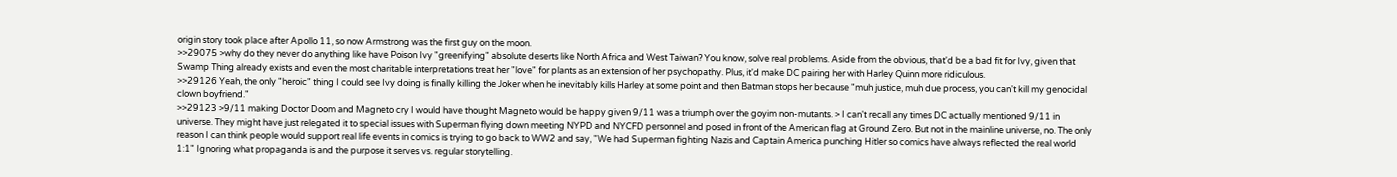origin story took place after Apollo 11, so now Armstrong was the first guy on the moon.
>>29075 >why do they never do anything like have Poison Ivy "greenifying" absolute deserts like North Africa and West Taiwan? You know, solve real problems. Aside from the obvious, that'd be a bad fit for Ivy, given that Swamp Thing already exists and even the most charitable interpretations treat her "love" for plants as an extension of her psychopathy. Plus, it'd make DC pairing her with Harley Quinn more ridiculous.
>>29126 Yeah, the only "heroic" thing I could see Ivy doing is finally killing the Joker when he inevitably kills Harley at some point and then Batman stops her because "muh justice, muh due process, you can't kill my genocidal clown boyfriend."
>>29123 >9/11 making Doctor Doom and Magneto cry I would have thought Magneto would be happy given 9/11 was a triumph over the goyim non-mutants. > I can't recall any times DC actually mentioned 9/11 in universe. They might have just relegated it to special issues with Superman flying down meeting NYPD and NYCFD personnel and posed in front of the American flag at Ground Zero. But not in the mainline universe, no. The only reason I can think people would support real life events in comics is trying to go back to WW2 and say, "We had Superman fighting Nazis and Captain America punching Hitler so comics have always reflected the real world 1:1" Ignoring what propaganda is and the purpose it serves vs. regular storytelling.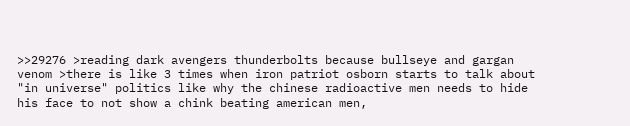>>29276 >reading dark avengers thunderbolts because bullseye and gargan venom >there is like 3 times when iron patriot osborn starts to talk about "in universe" politics like why the chinese radioactive men needs to hide his face to not show a chink beating american men,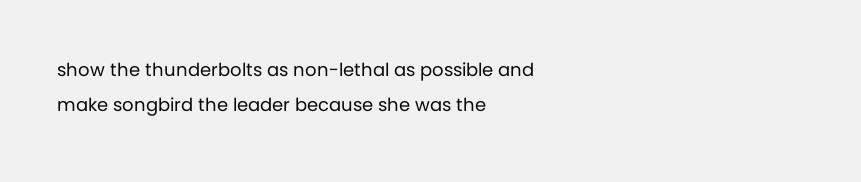show the thunderbolts as non-lethal as possible and make songbird the leader because she was the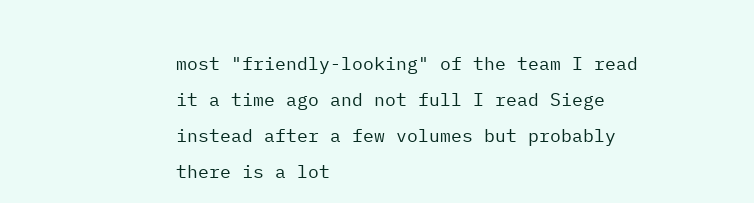most "friendly-looking" of the team I read it a time ago and not full I read Siege instead after a few volumes but probably there is a lot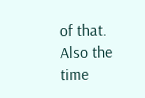of that. Also the time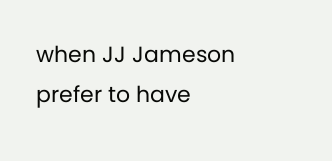when JJ Jameson prefer to have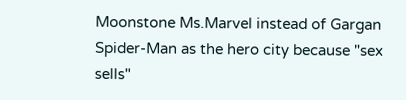Moonstone Ms.Marvel instead of Gargan Spider-Man as the hero city because "sex sells"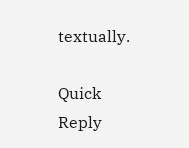textually.

Quick Reply